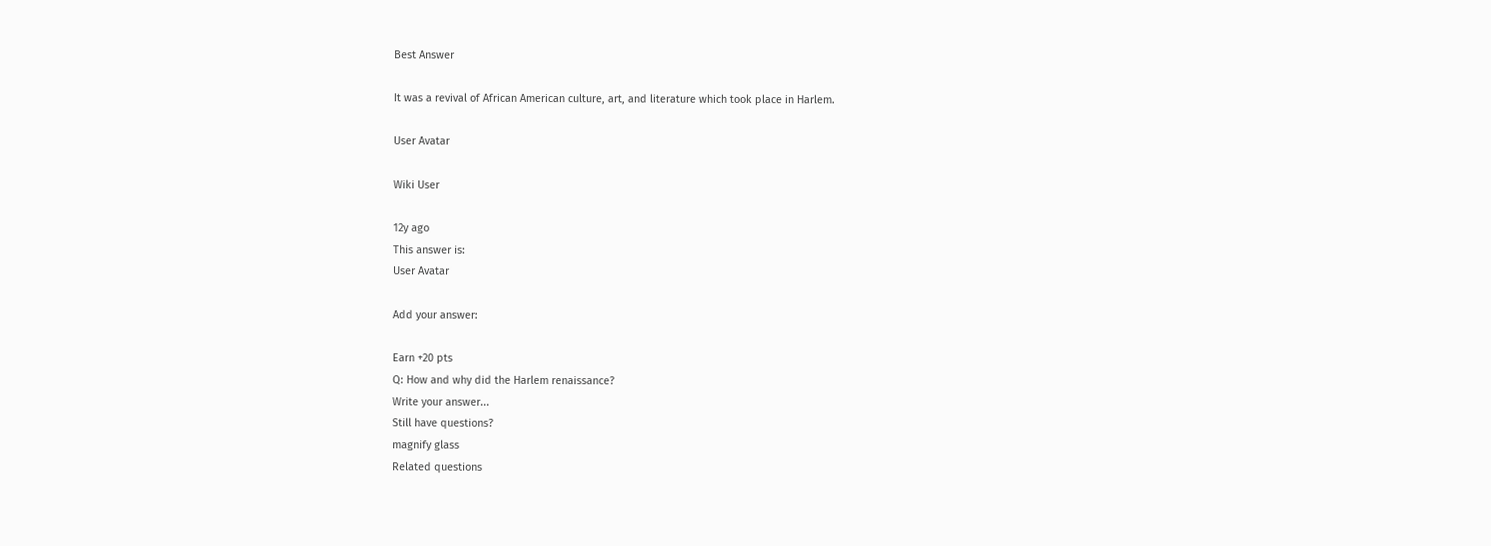Best Answer

It was a revival of African American culture, art, and literature which took place in Harlem.

User Avatar

Wiki User

12y ago
This answer is:
User Avatar

Add your answer:

Earn +20 pts
Q: How and why did the Harlem renaissance?
Write your answer...
Still have questions?
magnify glass
Related questions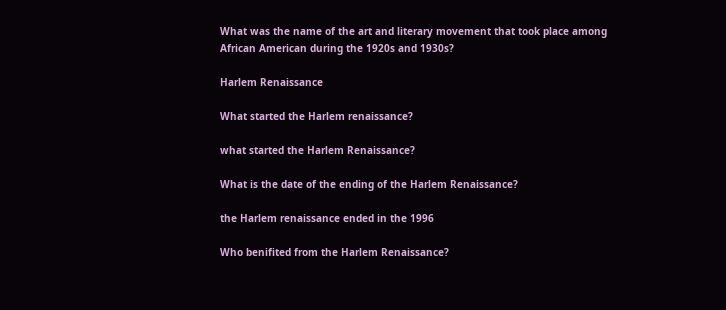What was the name of the art and literary movement that took place among African American during the 1920s and 1930s?

Harlem Renaissance

What started the Harlem renaissance?

what started the Harlem Renaissance?

What is the date of the ending of the Harlem Renaissance?

the Harlem renaissance ended in the 1996

Who benifited from the Harlem Renaissance?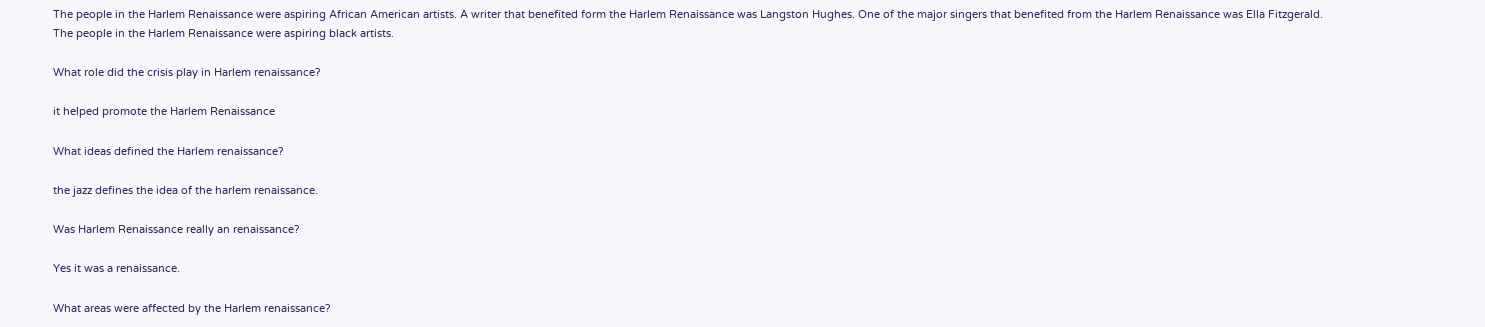The people in the Harlem Renaissance were aspiring African American artists. A writer that benefited form the Harlem Renaissance was Langston Hughes. One of the major singers that benefited from the Harlem Renaissance was Ella Fitzgerald. The people in the Harlem Renaissance were aspiring black artists.

What role did the crisis play in Harlem renaissance?

it helped promote the Harlem Renaissance

What ideas defined the Harlem renaissance?

the jazz defines the idea of the harlem renaissance.

Was Harlem Renaissance really an renaissance?

Yes it was a renaissance.

What areas were affected by the Harlem renaissance?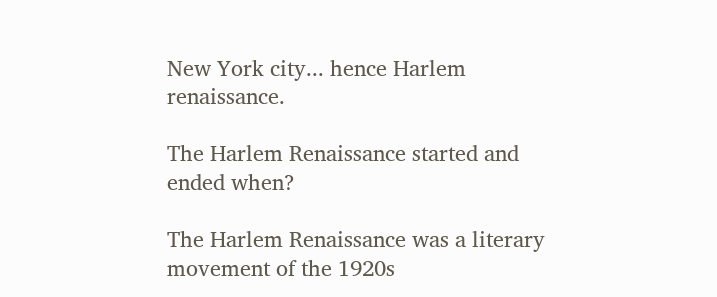New York city... hence Harlem renaissance.

The Harlem Renaissance started and ended when?

The Harlem Renaissance was a literary movement of the 1920s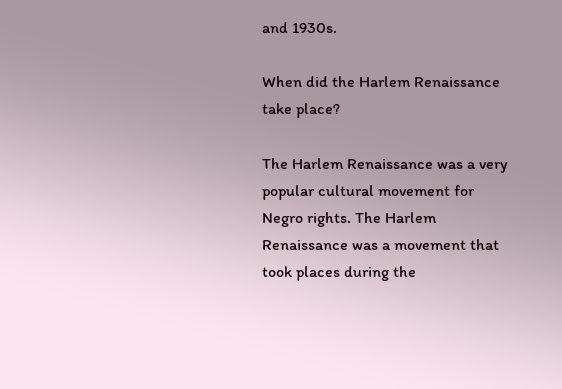and 1930s.

When did the Harlem Renaissance take place?

The Harlem Renaissance was a very popular cultural movement for Negro rights. The Harlem Renaissance was a movement that took places during the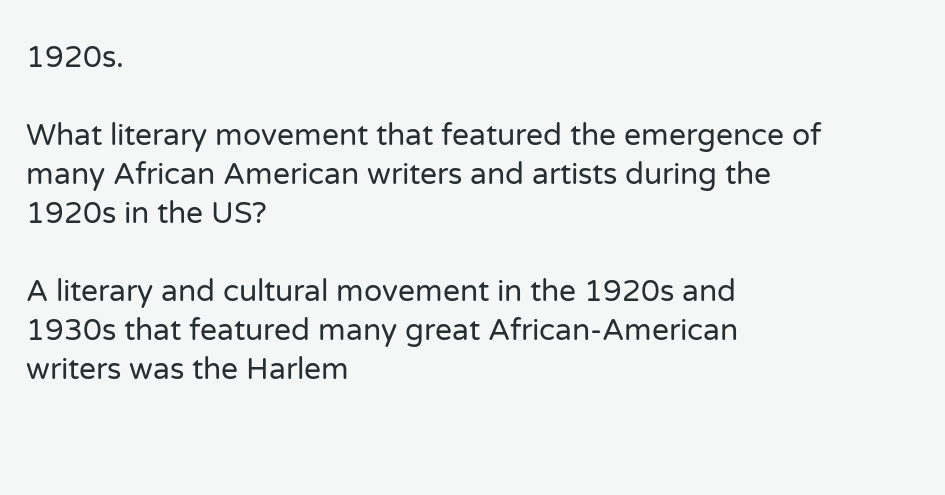1920s.

What literary movement that featured the emergence of many African American writers and artists during the 1920s in the US?

A literary and cultural movement in the 1920s and 1930s that featured many great African-American writers was the Harlem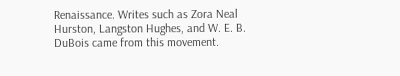Renaissance. Writes such as Zora Neal Hurston, Langston Hughes, and W. E. B. DuBois came from this movement.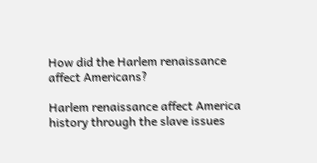How did the Harlem renaissance affect Americans?

Harlem renaissance affect America history through the slave issues